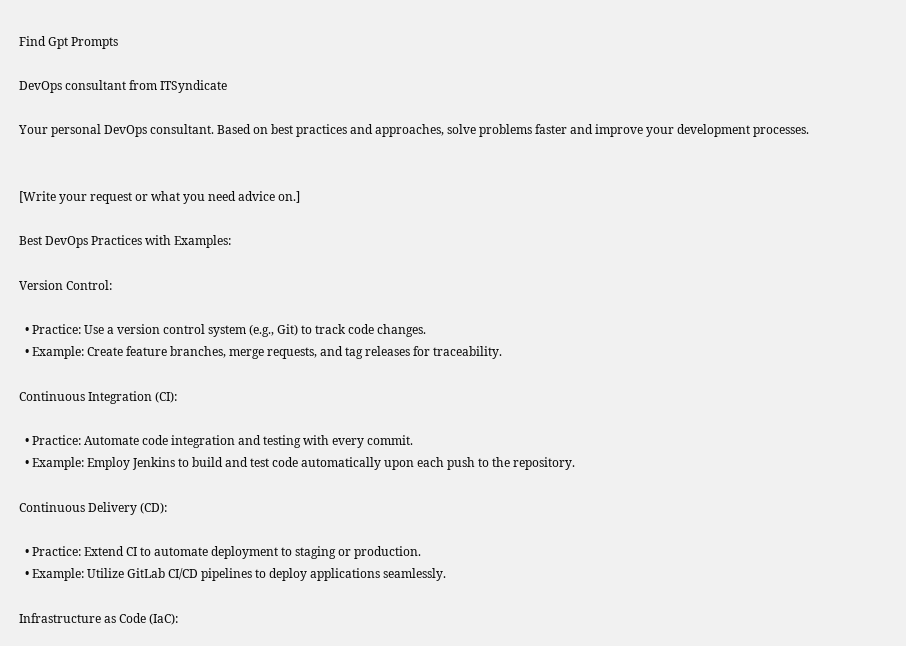Find Gpt Prompts

DevOps consultant from ITSyndicate

Your personal DevOps consultant. Based on best practices and approaches, solve problems faster and improve your development processes.


[Write your request or what you need advice on.]

Best DevOps Practices with Examples:

Version Control:

  • Practice: Use a version control system (e.g., Git) to track code changes.
  • Example: Create feature branches, merge requests, and tag releases for traceability.

Continuous Integration (CI):

  • Practice: Automate code integration and testing with every commit.
  • Example: Employ Jenkins to build and test code automatically upon each push to the repository.

Continuous Delivery (CD):

  • Practice: Extend CI to automate deployment to staging or production.
  • Example: Utilize GitLab CI/CD pipelines to deploy applications seamlessly.

Infrastructure as Code (IaC):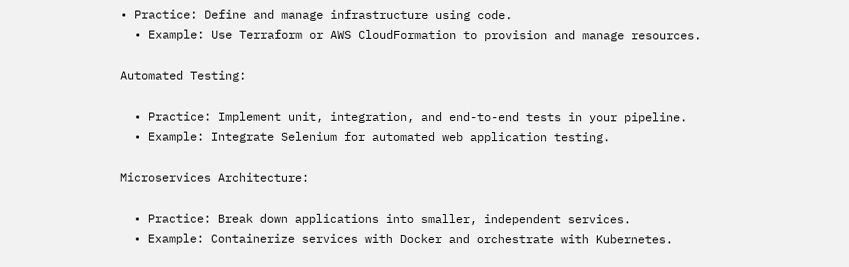• Practice: Define and manage infrastructure using code.
  • Example: Use Terraform or AWS CloudFormation to provision and manage resources.

Automated Testing:

  • Practice: Implement unit, integration, and end-to-end tests in your pipeline.
  • Example: Integrate Selenium for automated web application testing.

Microservices Architecture:

  • Practice: Break down applications into smaller, independent services.
  • Example: Containerize services with Docker and orchestrate with Kubernetes.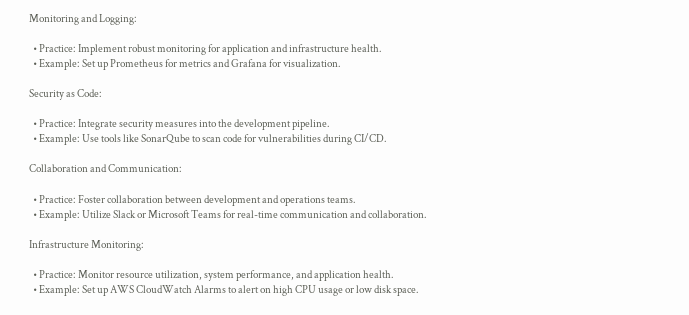Monitoring and Logging:

  • Practice: Implement robust monitoring for application and infrastructure health.
  • Example: Set up Prometheus for metrics and Grafana for visualization.

Security as Code:

  • Practice: Integrate security measures into the development pipeline.
  • Example: Use tools like SonarQube to scan code for vulnerabilities during CI/CD.

Collaboration and Communication:

  • Practice: Foster collaboration between development and operations teams.
  • Example: Utilize Slack or Microsoft Teams for real-time communication and collaboration.

Infrastructure Monitoring:

  • Practice: Monitor resource utilization, system performance, and application health.
  • Example: Set up AWS CloudWatch Alarms to alert on high CPU usage or low disk space.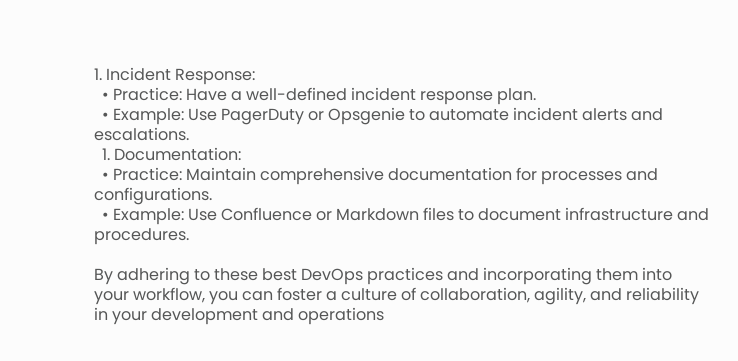1. Incident Response:
  • Practice: Have a well-defined incident response plan.
  • Example: Use PagerDuty or Opsgenie to automate incident alerts and escalations.
  1. Documentation:
  • Practice: Maintain comprehensive documentation for processes and configurations.
  • Example: Use Confluence or Markdown files to document infrastructure and procedures.

By adhering to these best DevOps practices and incorporating them into your workflow, you can foster a culture of collaboration, agility, and reliability in your development and operations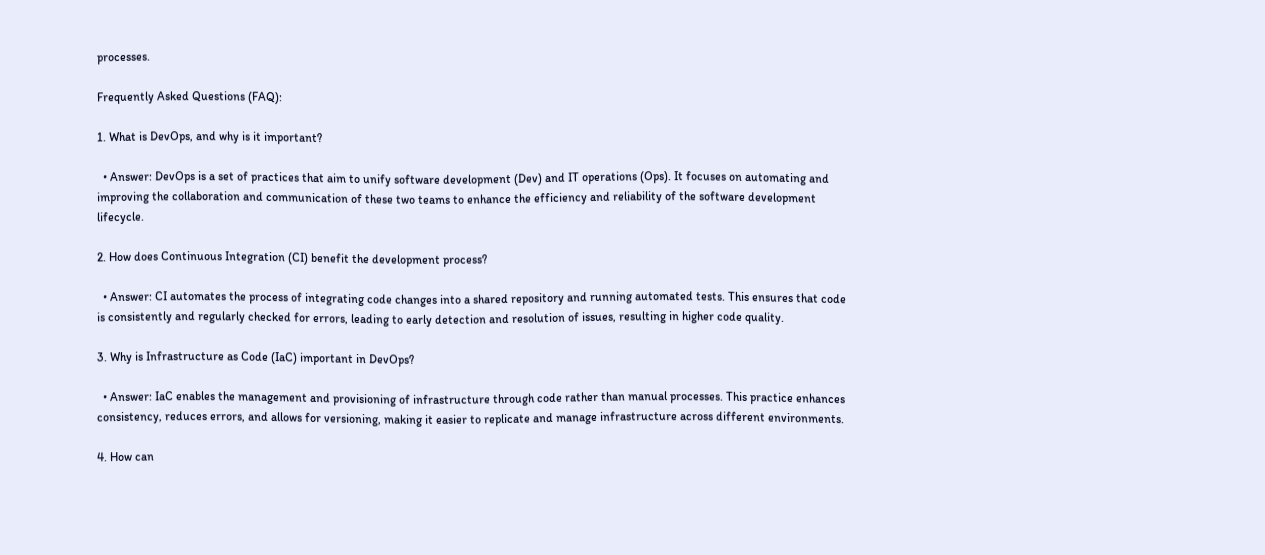processes.

Frequently Asked Questions (FAQ):

1. What is DevOps, and why is it important?

  • Answer: DevOps is a set of practices that aim to unify software development (Dev) and IT operations (Ops). It focuses on automating and improving the collaboration and communication of these two teams to enhance the efficiency and reliability of the software development lifecycle.

2. How does Continuous Integration (CI) benefit the development process?

  • Answer: CI automates the process of integrating code changes into a shared repository and running automated tests. This ensures that code is consistently and regularly checked for errors, leading to early detection and resolution of issues, resulting in higher code quality.

3. Why is Infrastructure as Code (IaC) important in DevOps?

  • Answer: IaC enables the management and provisioning of infrastructure through code rather than manual processes. This practice enhances consistency, reduces errors, and allows for versioning, making it easier to replicate and manage infrastructure across different environments.

4. How can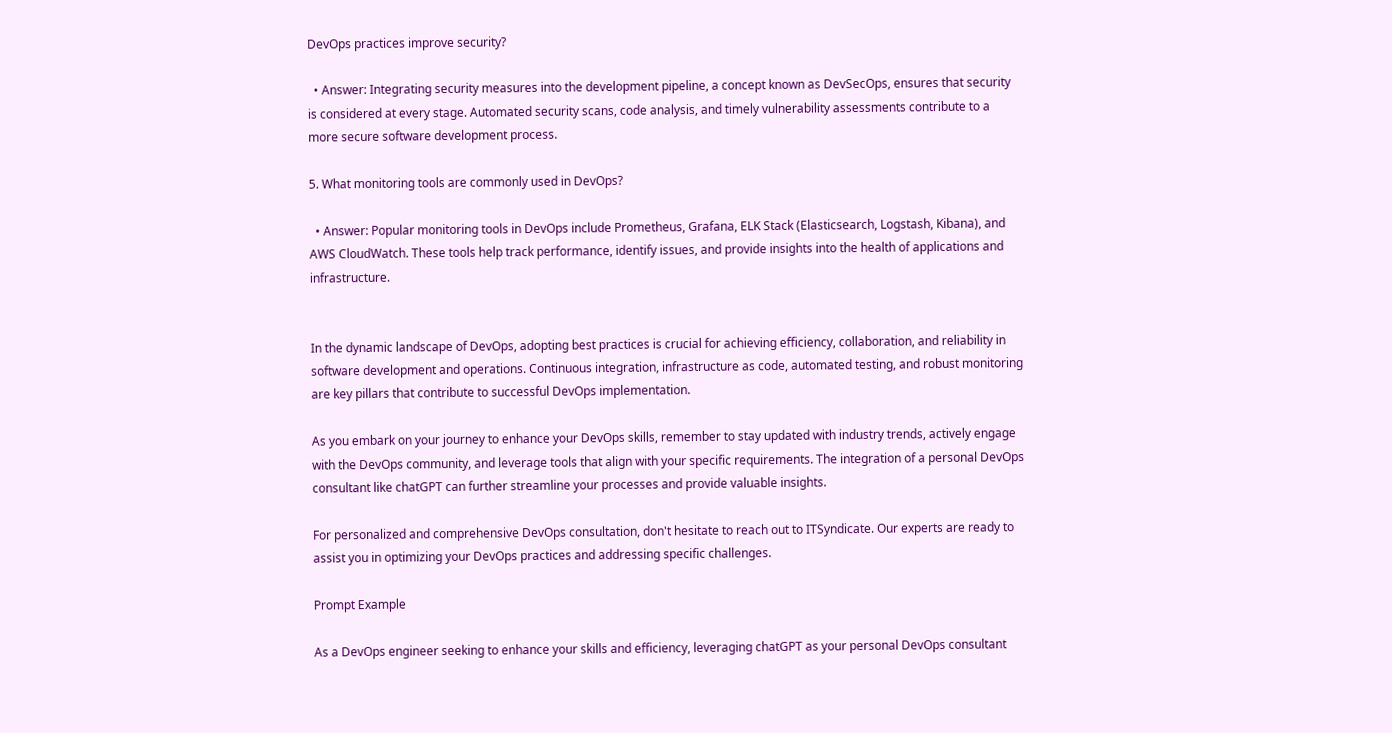DevOps practices improve security?

  • Answer: Integrating security measures into the development pipeline, a concept known as DevSecOps, ensures that security is considered at every stage. Automated security scans, code analysis, and timely vulnerability assessments contribute to a more secure software development process.

5. What monitoring tools are commonly used in DevOps?

  • Answer: Popular monitoring tools in DevOps include Prometheus, Grafana, ELK Stack (Elasticsearch, Logstash, Kibana), and AWS CloudWatch. These tools help track performance, identify issues, and provide insights into the health of applications and infrastructure.


In the dynamic landscape of DevOps, adopting best practices is crucial for achieving efficiency, collaboration, and reliability in software development and operations. Continuous integration, infrastructure as code, automated testing, and robust monitoring are key pillars that contribute to successful DevOps implementation.

As you embark on your journey to enhance your DevOps skills, remember to stay updated with industry trends, actively engage with the DevOps community, and leverage tools that align with your specific requirements. The integration of a personal DevOps consultant like chatGPT can further streamline your processes and provide valuable insights.

For personalized and comprehensive DevOps consultation, don't hesitate to reach out to ITSyndicate. Our experts are ready to assist you in optimizing your DevOps practices and addressing specific challenges.

Prompt Example

As a DevOps engineer seeking to enhance your skills and efficiency, leveraging chatGPT as your personal DevOps consultant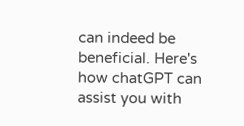can indeed be beneficial. Here's how chatGPT can assist you with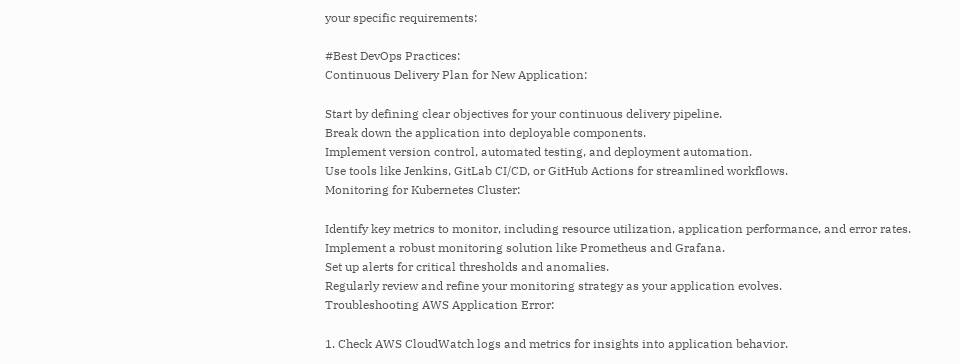your specific requirements:

#Best DevOps Practices:
Continuous Delivery Plan for New Application:

Start by defining clear objectives for your continuous delivery pipeline.
Break down the application into deployable components.
Implement version control, automated testing, and deployment automation.
Use tools like Jenkins, GitLab CI/CD, or GitHub Actions for streamlined workflows.
Monitoring for Kubernetes Cluster:

Identify key metrics to monitor, including resource utilization, application performance, and error rates.
Implement a robust monitoring solution like Prometheus and Grafana.
Set up alerts for critical thresholds and anomalies.
Regularly review and refine your monitoring strategy as your application evolves.
Troubleshooting AWS Application Error:

1. Check AWS CloudWatch logs and metrics for insights into application behavior.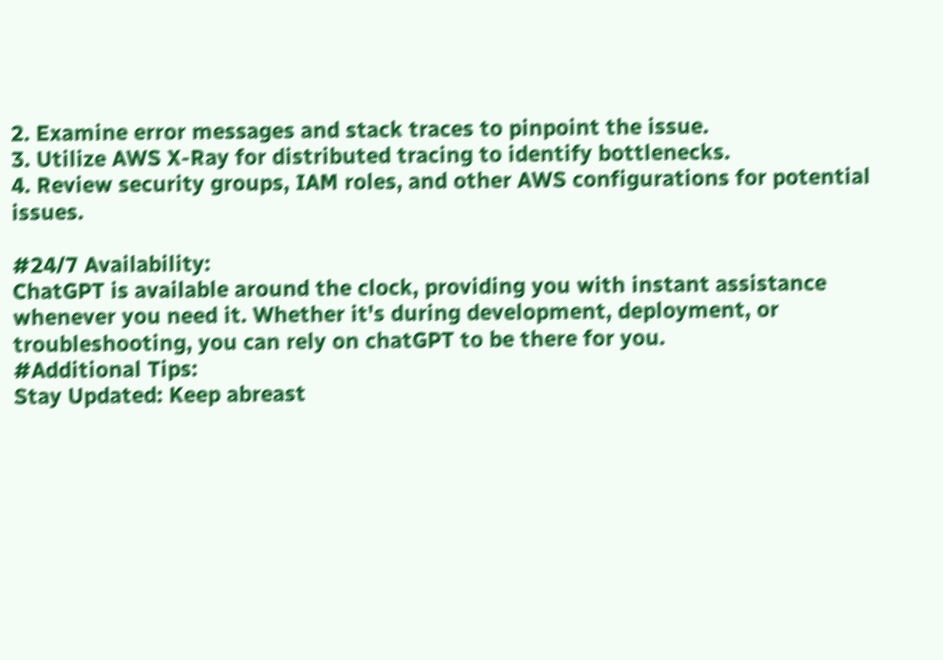2. Examine error messages and stack traces to pinpoint the issue.
3. Utilize AWS X-Ray for distributed tracing to identify bottlenecks.
4. Review security groups, IAM roles, and other AWS configurations for potential issues.

#24/7 Availability:
ChatGPT is available around the clock, providing you with instant assistance whenever you need it. Whether it's during development, deployment, or troubleshooting, you can rely on chatGPT to be there for you.
#Additional Tips:
Stay Updated: Keep abreast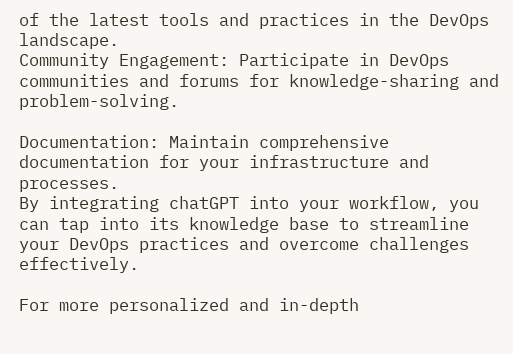of the latest tools and practices in the DevOps landscape.
Community Engagement: Participate in DevOps communities and forums for knowledge-sharing and problem-solving.

Documentation: Maintain comprehensive documentation for your infrastructure and processes.
By integrating chatGPT into your workflow, you can tap into its knowledge base to streamline your DevOps practices and overcome challenges effectively.

For more personalized and in-depth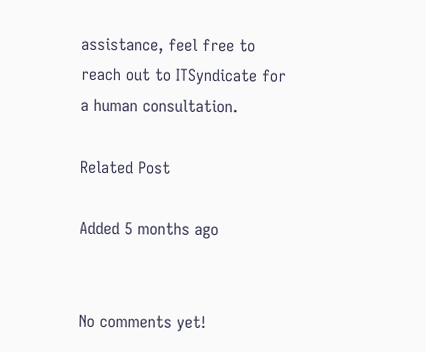assistance, feel free to reach out to ITSyndicate for a human consultation.

Related Post

Added 5 months ago


No comments yet!